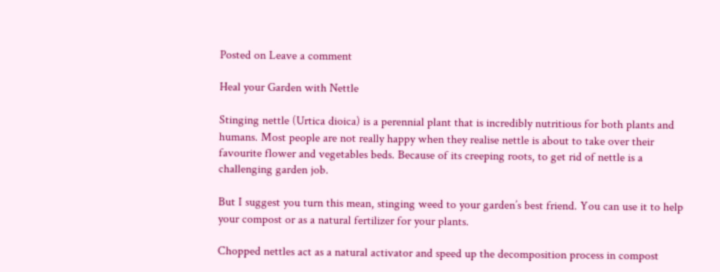Posted on Leave a comment

Heal your Garden with Nettle

Stinging nettle (Urtica dioica) is a perennial plant that is incredibly nutritious for both plants and humans. Most people are not really happy when they realise nettle is about to take over their favourite flower and vegetables beds. Because of its creeping roots, to get rid of nettle is a challenging garden job.

But I suggest you turn this mean, stinging weed to your garden’s best friend. You can use it to help your compost or as a natural fertilizer for your plants.

Chopped nettles act as a natural activator and speed up the decomposition process in compost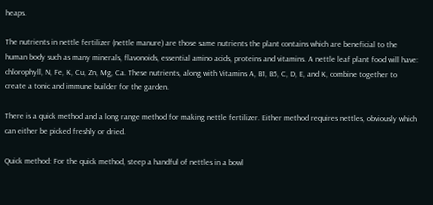heaps.

The nutrients in nettle fertilizer (nettle manure) are those same nutrients the plant contains which are beneficial to the human body such as many minerals, flavonoids, essential amino acids, proteins and vitamins. A nettle leaf plant food will have: chlorophyll, N, Fe, K, Cu, Zn, Mg, Ca. These nutrients, along with Vitamins A, B1, B5, C, D, E, and K, combine together to create a tonic and immune builder for the garden.

There is a quick method and a long range method for making nettle fertilizer. Either method requires nettles, obviously which can either be picked freshly or dried.

Quick method: For the quick method, steep a handful of nettles in a bowl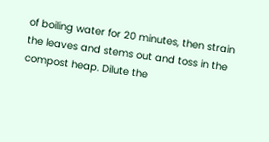of boiling water for 20 minutes, then strain the leaves and stems out and toss in the compost heap. Dilute the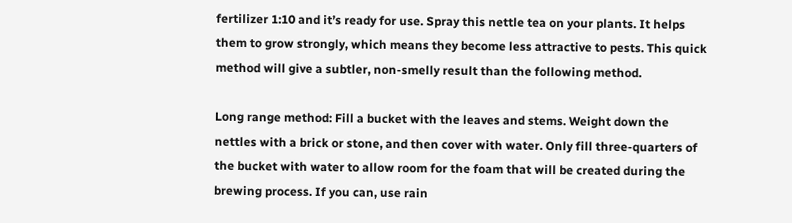fertilizer 1:10 and it’s ready for use. Spray this nettle tea on your plants. It helps them to grow strongly, which means they become less attractive to pests. This quick method will give a subtler, non-smelly result than the following method.

Long range method: Fill a bucket with the leaves and stems. Weight down the nettles with a brick or stone, and then cover with water. Only fill three-quarters of the bucket with water to allow room for the foam that will be created during the brewing process. If you can, use rain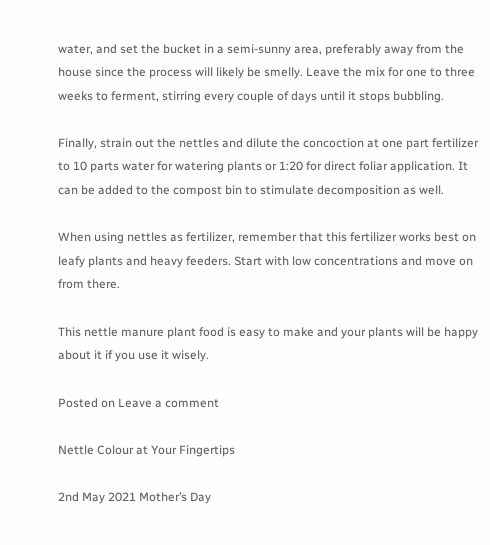water, and set the bucket in a semi-sunny area, preferably away from the house since the process will likely be smelly. Leave the mix for one to three weeks to ferment, stirring every couple of days until it stops bubbling.

Finally, strain out the nettles and dilute the concoction at one part fertilizer to 10 parts water for watering plants or 1:20 for direct foliar application. It can be added to the compost bin to stimulate decomposition as well.

When using nettles as fertilizer, remember that this fertilizer works best on leafy plants and heavy feeders. Start with low concentrations and move on from there.

This nettle manure plant food is easy to make and your plants will be happy about it if you use it wisely.

Posted on Leave a comment

Nettle Colour at Your Fingertips

2nd May 2021 Mother’s Day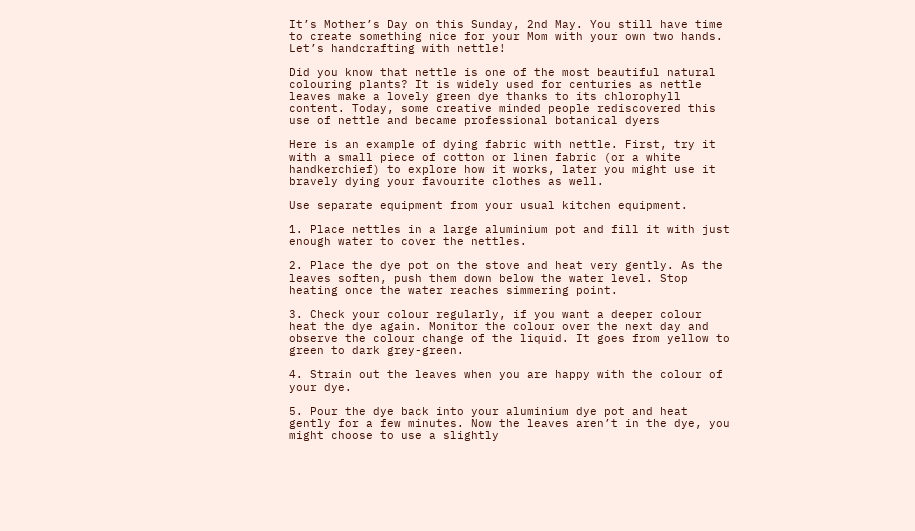It’s Mother’s Day on this Sunday, 2nd May. You still have time to create something nice for your Mom with your own two hands. Let’s handcrafting with nettle!

Did you know that nettle is one of the most beautiful natural colouring plants? It is widely used for centuries as nettle leaves make a lovely green dye thanks to its chlorophyll content. Today, some creative minded people rediscovered this use of nettle and became professional botanical dyers

Here is an example of dying fabric with nettle. First, try it with a small piece of cotton or linen fabric (or a white handkerchief) to explore how it works, later you might use it bravely dying your favourite clothes as well.

Use separate equipment from your usual kitchen equipment.

1. Place nettles in a large aluminium pot and fill it with just enough water to cover the nettles.

2. Place the dye pot on the stove and heat very gently. As the leaves soften, push them down below the water level. Stop heating once the water reaches simmering point.

3. Check your colour regularly, if you want a deeper colour heat the dye again. Monitor the colour over the next day and observe the colour change of the liquid. It goes from yellow to green to dark grey-green.

4. Strain out the leaves when you are happy with the colour of your dye.

5. Pour the dye back into your aluminium dye pot and heat gently for a few minutes. Now the leaves aren’t in the dye, you might choose to use a slightly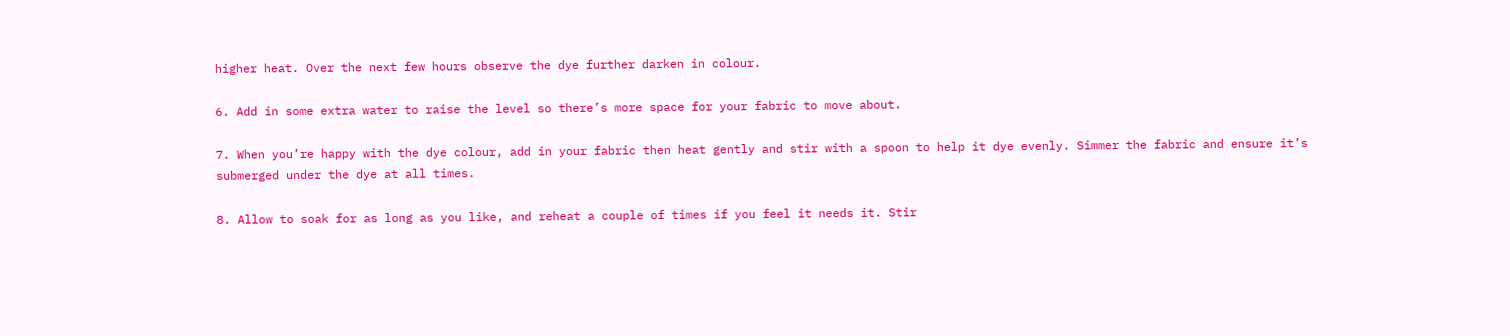higher heat. Over the next few hours observe the dye further darken in colour.

6. Add in some extra water to raise the level so there’s more space for your fabric to move about.

7. When you’re happy with the dye colour, add in your fabric then heat gently and stir with a spoon to help it dye evenly. Simmer the fabric and ensure it’s submerged under the dye at all times.

8. Allow to soak for as long as you like, and reheat a couple of times if you feel it needs it. Stir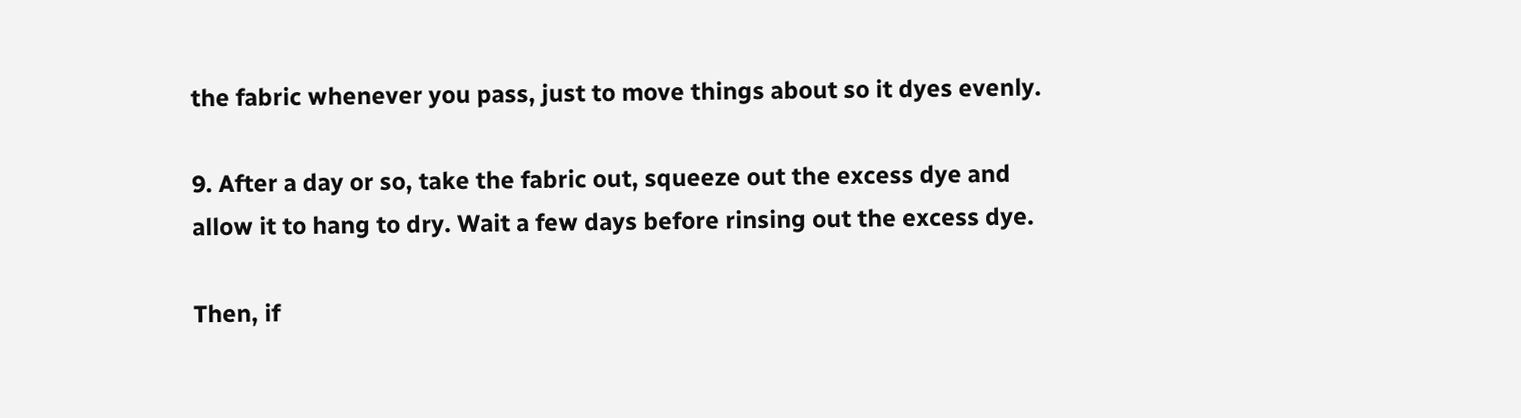the fabric whenever you pass, just to move things about so it dyes evenly.

9. After a day or so, take the fabric out, squeeze out the excess dye and allow it to hang to dry. Wait a few days before rinsing out the excess dye.

Then, if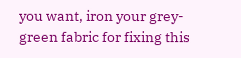you want, iron your grey-green fabric for fixing this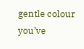gentle colour you’ve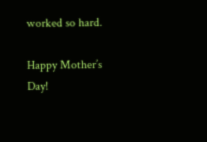worked so hard.

Happy Mother’s Day!